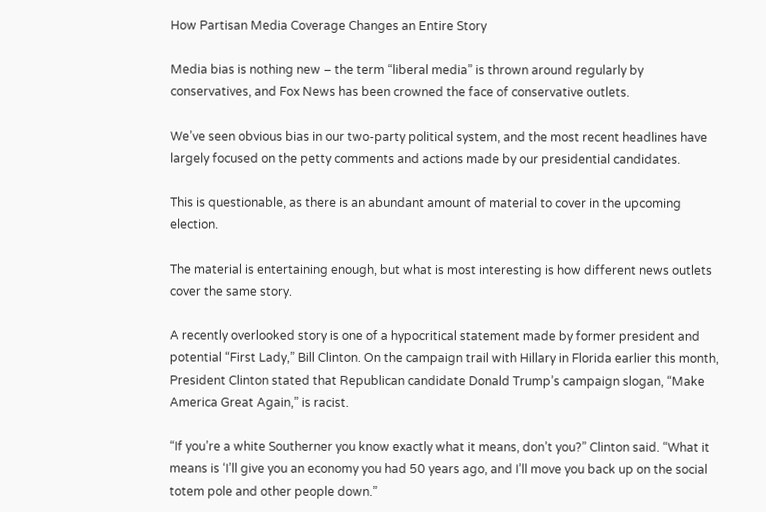How Partisan Media Coverage Changes an Entire Story

Media bias is nothing new – the term “liberal media” is thrown around regularly by conservatives, and Fox News has been crowned the face of conservative outlets.

We’ve seen obvious bias in our two-party political system, and the most recent headlines have largely focused on the petty comments and actions made by our presidential candidates.

This is questionable, as there is an abundant amount of material to cover in the upcoming election.

The material is entertaining enough, but what is most interesting is how different news outlets cover the same story.

A recently overlooked story is one of a hypocritical statement made by former president and potential “First Lady,” Bill Clinton. On the campaign trail with Hillary in Florida earlier this month, President Clinton stated that Republican candidate Donald Trump’s campaign slogan, “Make America Great Again,” is racist.

“If you’re a white Southerner you know exactly what it means, don’t you?” Clinton said. “What it means is ‘I’ll give you an economy you had 50 years ago, and I’ll move you back up on the social totem pole and other people down.”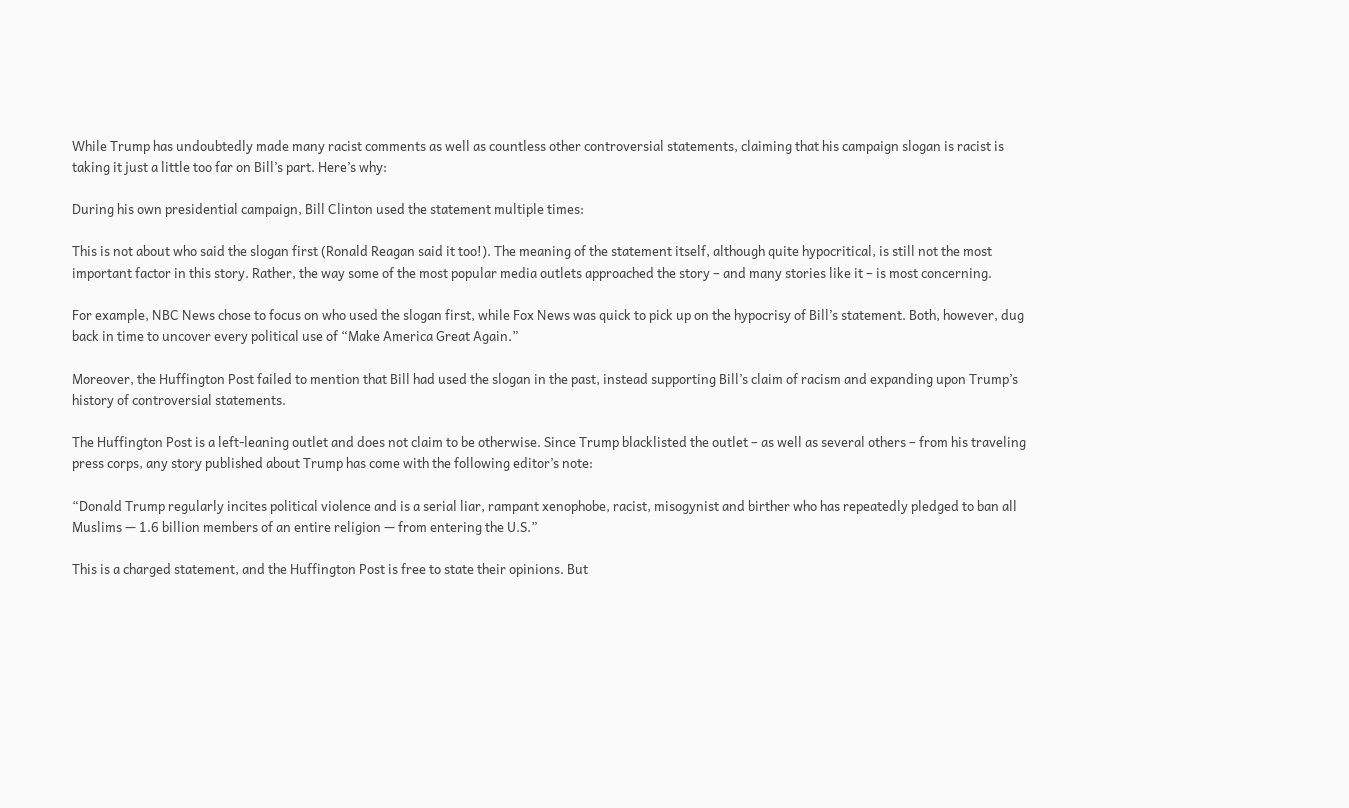While Trump has undoubtedly made many racist comments as well as countless other controversial statements, claiming that his campaign slogan is racist is taking it just a little too far on Bill’s part. Here’s why:

During his own presidential campaign, Bill Clinton used the statement multiple times:

This is not about who said the slogan first (Ronald Reagan said it too!). The meaning of the statement itself, although quite hypocritical, is still not the most important factor in this story. Rather, the way some of the most popular media outlets approached the story – and many stories like it – is most concerning.

For example, NBC News chose to focus on who used the slogan first, while Fox News was quick to pick up on the hypocrisy of Bill’s statement. Both, however, dug back in time to uncover every political use of “Make America Great Again.”

Moreover, the Huffington Post failed to mention that Bill had used the slogan in the past, instead supporting Bill’s claim of racism and expanding upon Trump’s history of controversial statements.

The Huffington Post is a left-leaning outlet and does not claim to be otherwise. Since Trump blacklisted the outlet – as well as several others – from his traveling press corps, any story published about Trump has come with the following editor’s note:

“Donald Trump regularly incites political violence and is a serial liar, rampant xenophobe, racist, misogynist and birther who has repeatedly pledged to ban all Muslims — 1.6 billion members of an entire religion — from entering the U.S.”

This is a charged statement, and the Huffington Post is free to state their opinions. But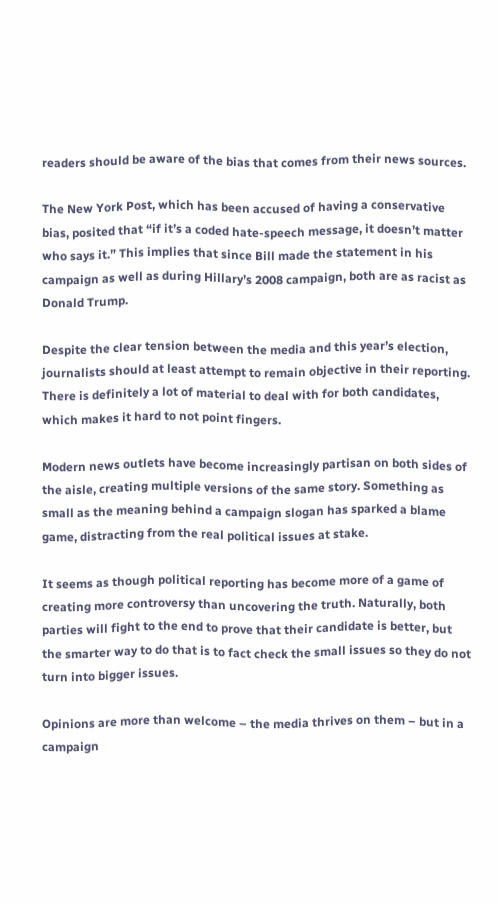readers should be aware of the bias that comes from their news sources.

The New York Post, which has been accused of having a conservative bias, posited that “if it’s a coded hate-speech message, it doesn’t matter who says it.” This implies that since Bill made the statement in his campaign as well as during Hillary’s 2008 campaign, both are as racist as Donald Trump.

Despite the clear tension between the media and this year’s election, journalists should at least attempt to remain objective in their reporting. There is definitely a lot of material to deal with for both candidates, which makes it hard to not point fingers.

Modern news outlets have become increasingly partisan on both sides of the aisle, creating multiple versions of the same story. Something as small as the meaning behind a campaign slogan has sparked a blame game, distracting from the real political issues at stake.

It seems as though political reporting has become more of a game of creating more controversy than uncovering the truth. Naturally, both parties will fight to the end to prove that their candidate is better, but the smarter way to do that is to fact check the small issues so they do not turn into bigger issues.

Opinions are more than welcome – the media thrives on them – but in a campaign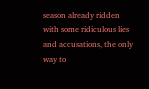season already ridden with some ridiculous lies and accusations, the only way to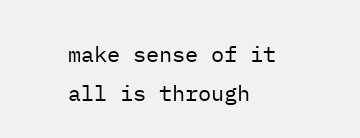make sense of it all is through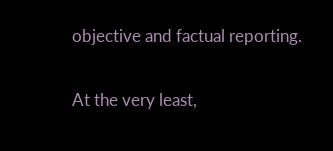objective and factual reporting.

At the very least,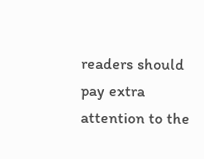readers should pay extra attention to the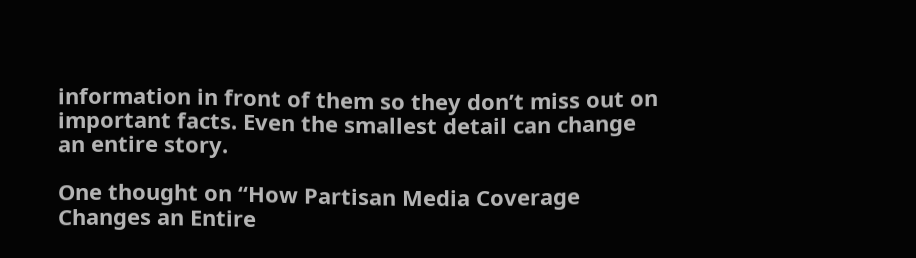information in front of them so they don’t miss out on important facts. Even the smallest detail can change an entire story.

One thought on “How Partisan Media Coverage Changes an Entire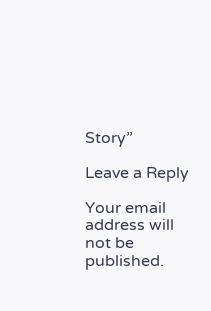Story”

Leave a Reply

Your email address will not be published.